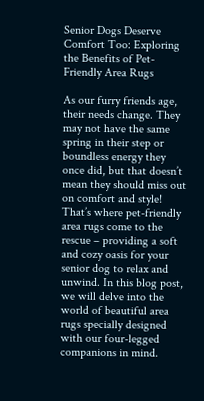Senior Dogs Deserve Comfort Too: Exploring the Benefits of Pet-Friendly Area Rugs

As our furry friends age, their needs change. They may not have the same spring in their step or boundless energy they once did, but that doesn’t mean they should miss out on comfort and style! That’s where pet-friendly area rugs come to the rescue – providing a soft and cozy oasis for your senior dog to relax and unwind. In this blog post, we will delve into the world of beautiful area rugs specially designed with our four-legged companions in mind.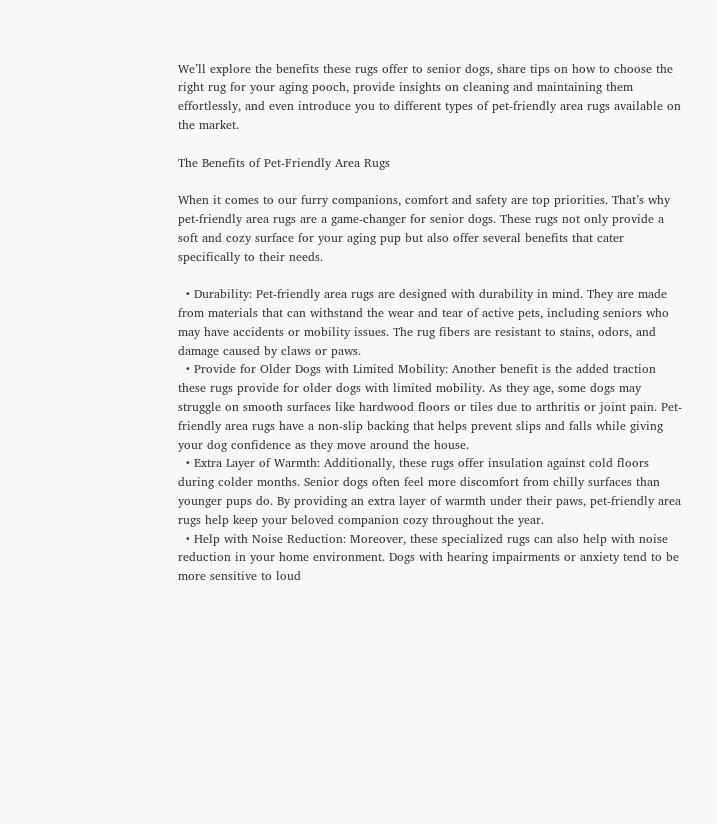We’ll explore the benefits these rugs offer to senior dogs, share tips on how to choose the right rug for your aging pooch, provide insights on cleaning and maintaining them effortlessly, and even introduce you to different types of pet-friendly area rugs available on the market.

The Benefits of Pet-Friendly Area Rugs

When it comes to our furry companions, comfort and safety are top priorities. That’s why pet-friendly area rugs are a game-changer for senior dogs. These rugs not only provide a soft and cozy surface for your aging pup but also offer several benefits that cater specifically to their needs.

  • Durability: Pet-friendly area rugs are designed with durability in mind. They are made from materials that can withstand the wear and tear of active pets, including seniors who may have accidents or mobility issues. The rug fibers are resistant to stains, odors, and damage caused by claws or paws.
  • Provide for Older Dogs with Limited Mobility: Another benefit is the added traction these rugs provide for older dogs with limited mobility. As they age, some dogs may struggle on smooth surfaces like hardwood floors or tiles due to arthritis or joint pain. Pet-friendly area rugs have a non-slip backing that helps prevent slips and falls while giving your dog confidence as they move around the house.
  • Extra Layer of Warmth: Additionally, these rugs offer insulation against cold floors during colder months. Senior dogs often feel more discomfort from chilly surfaces than younger pups do. By providing an extra layer of warmth under their paws, pet-friendly area rugs help keep your beloved companion cozy throughout the year.
  • Help with Noise Reduction: Moreover, these specialized rugs can also help with noise reduction in your home environment. Dogs with hearing impairments or anxiety tend to be more sensitive to loud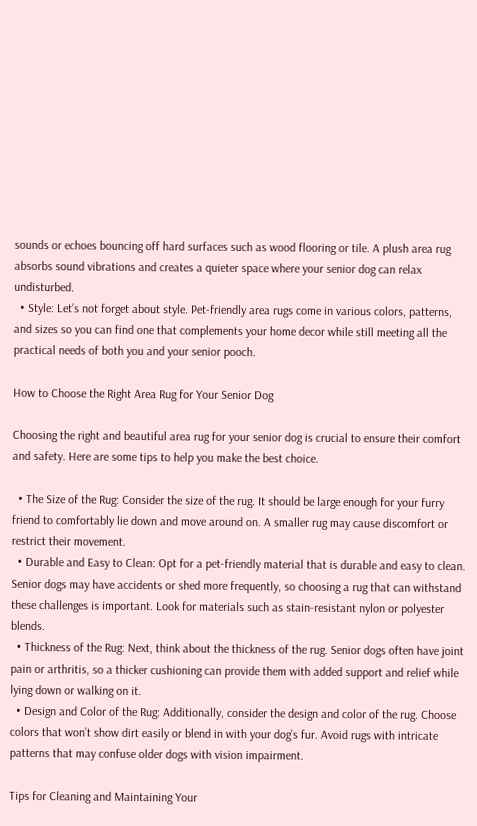sounds or echoes bouncing off hard surfaces such as wood flooring or tile. A plush area rug absorbs sound vibrations and creates a quieter space where your senior dog can relax undisturbed.
  • Style: Let’s not forget about style. Pet-friendly area rugs come in various colors, patterns, and sizes so you can find one that complements your home decor while still meeting all the practical needs of both you and your senior pooch.

How to Choose the Right Area Rug for Your Senior Dog

Choosing the right and beautiful area rug for your senior dog is crucial to ensure their comfort and safety. Here are some tips to help you make the best choice.

  • The Size of the Rug: Consider the size of the rug. It should be large enough for your furry friend to comfortably lie down and move around on. A smaller rug may cause discomfort or restrict their movement.
  • Durable and Easy to Clean: Opt for a pet-friendly material that is durable and easy to clean. Senior dogs may have accidents or shed more frequently, so choosing a rug that can withstand these challenges is important. Look for materials such as stain-resistant nylon or polyester blends.
  • Thickness of the Rug: Next, think about the thickness of the rug. Senior dogs often have joint pain or arthritis, so a thicker cushioning can provide them with added support and relief while lying down or walking on it.
  • Design and Color of the Rug: Additionally, consider the design and color of the rug. Choose colors that won’t show dirt easily or blend in with your dog’s fur. Avoid rugs with intricate patterns that may confuse older dogs with vision impairment.

Tips for Cleaning and Maintaining Your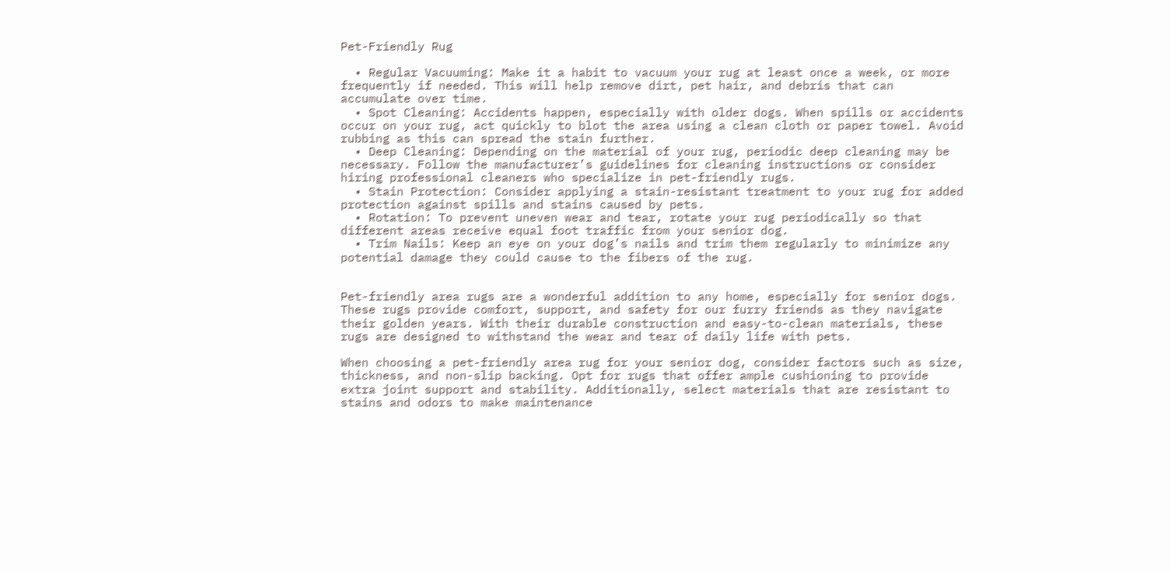Pet-Friendly Rug

  • Regular Vacuuming: Make it a habit to vacuum your rug at least once a week, or more frequently if needed. This will help remove dirt, pet hair, and debris that can accumulate over time.
  • Spot Cleaning: Accidents happen, especially with older dogs. When spills or accidents occur on your rug, act quickly to blot the area using a clean cloth or paper towel. Avoid rubbing as this can spread the stain further.
  • Deep Cleaning: Depending on the material of your rug, periodic deep cleaning may be necessary. Follow the manufacturer’s guidelines for cleaning instructions or consider hiring professional cleaners who specialize in pet-friendly rugs.
  • Stain Protection: Consider applying a stain-resistant treatment to your rug for added protection against spills and stains caused by pets.
  • Rotation: To prevent uneven wear and tear, rotate your rug periodically so that different areas receive equal foot traffic from your senior dog.
  • Trim Nails: Keep an eye on your dog’s nails and trim them regularly to minimize any potential damage they could cause to the fibers of the rug.


Pet-friendly area rugs are a wonderful addition to any home, especially for senior dogs. These rugs provide comfort, support, and safety for our furry friends as they navigate their golden years. With their durable construction and easy-to-clean materials, these rugs are designed to withstand the wear and tear of daily life with pets.

When choosing a pet-friendly area rug for your senior dog, consider factors such as size, thickness, and non-slip backing. Opt for rugs that offer ample cushioning to provide extra joint support and stability. Additionally, select materials that are resistant to stains and odors to make maintenance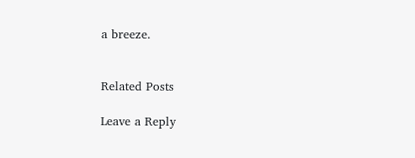a breeze.


Related Posts

Leave a Reply